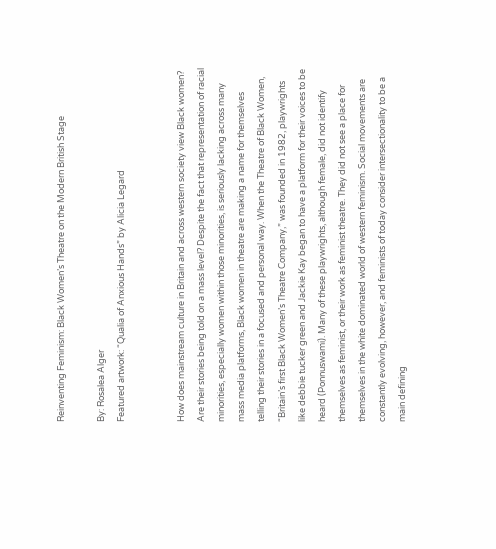Reinventing Feminism: Black Women’s Theatre on the Modern British Stage

By: Rosalea Alger
Featured artwork: “Qualia of Anxious Hands” by Alicia Legard


How does mainstream culture in Britain and across western society view Black women? Are their stories being told on a mass level? Despite the fact that representation of racial minorities, especially women within those minorities, is seriously lacking across many mass media platforms, Black women in theatre are making a name for themselves telling their stories in a focused and personal way. When the Theatre of Black Women, “Britain’s first Black Women’s Theatre Company,” was founded in 1982, playwrights like debbie tucker green and Jackie Kay began to have a platform for their voices to be heard (Ponnuswami). Many of these playwrights, although female, did not identify themselves as feminist, or their work as feminist theatre. They did not see a place for themselves in the white dominated world of western feminism. Social movements are constantly evolving, however, and feminists of today consider intersectionality to be a main defining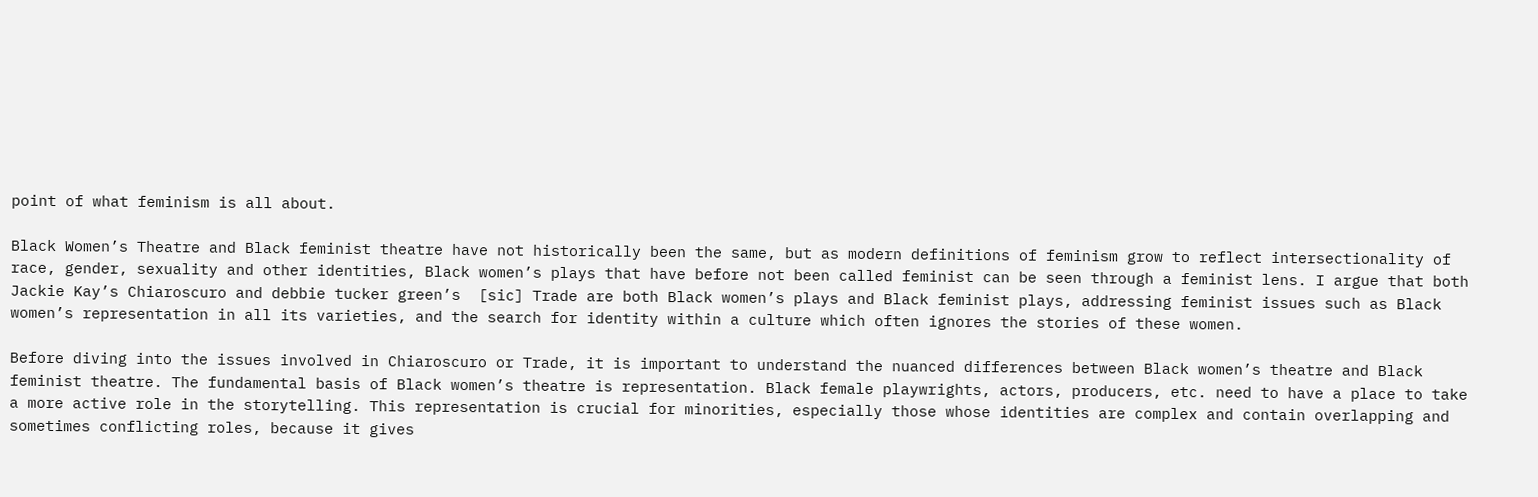point of what feminism is all about.

Black Women’s Theatre and Black feminist theatre have not historically been the same, but as modern definitions of feminism grow to reflect intersectionality of race, gender, sexuality and other identities, Black women’s plays that have before not been called feminist can be seen through a feminist lens. I argue that both Jackie Kay’s Chiaroscuro and debbie tucker green’s  [sic] Trade are both Black women’s plays and Black feminist plays, addressing feminist issues such as Black women’s representation in all its varieties, and the search for identity within a culture which often ignores the stories of these women.

Before diving into the issues involved in Chiaroscuro or Trade, it is important to understand the nuanced differences between Black women’s theatre and Black feminist theatre. The fundamental basis of Black women’s theatre is representation. Black female playwrights, actors, producers, etc. need to have a place to take a more active role in the storytelling. This representation is crucial for minorities, especially those whose identities are complex and contain overlapping and sometimes conflicting roles, because it gives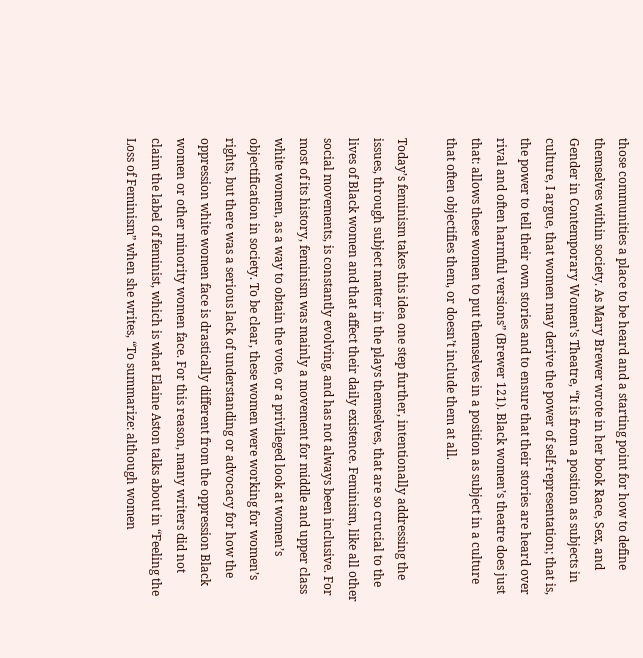those communities a place to be heard and a starting point for how to define themselves within society. As Mary Brewer wrote in her book Race, Sex, and Gender in Contemporary Women’s Theatre, “It is from a position as subjects in culture, I argue, that women may derive the power of self-representation; that is, the power to tell their own stories and to ensure that their stories are heard over rival and often harmful versions” (Brewer 121). Black women’s theatre does just that: allows these women to put themselves in a position as subject in a culture that often objectifies them, or doesn’t include them at all.

Today’s feminism takes this idea one step further, intentionally addressing the issues, through subject matter in the plays themselves, that are so crucial to the lives of Black women and that affect their daily existence. Feminism, like all other social movements, is constantly evolving, and has not always been inclusive. For most of its history, feminism was mainly a movement for middle and upper class white women, as a way to obtain the vote, or a privileged look at women’s objectification in society. To be clear, these women were working for women’s rights, but there was a serious lack of understanding or advocacy for how the oppression white women face is drastically different from the oppression Black women or other minority women face. For this reason, many writers did not claim the label of feminist, which is what Elaine Aston talks about in “Feeling the Loss of Feminism” when she writes, “To summarize: although women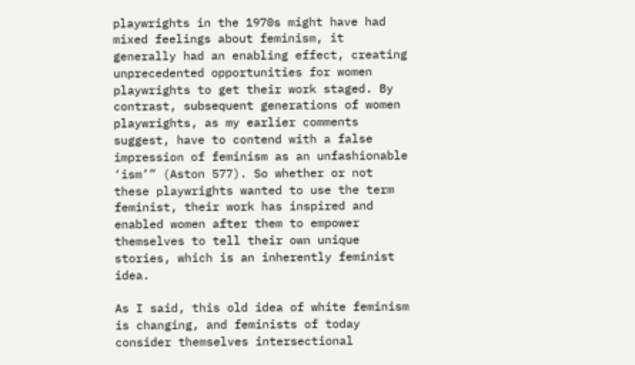playwrights in the 1970s might have had mixed feelings about feminism, it generally had an enabling effect, creating unprecedented opportunities for women playwrights to get their work staged. By contrast, subsequent generations of women playwrights, as my earlier comments suggest, have to contend with a false impression of feminism as an unfashionable ‘ism’” (Aston 577). So whether or not these playwrights wanted to use the term feminist, their work has inspired and enabled women after them to empower themselves to tell their own unique stories, which is an inherently feminist idea.

As I said, this old idea of white feminism is changing, and feminists of today consider themselves intersectional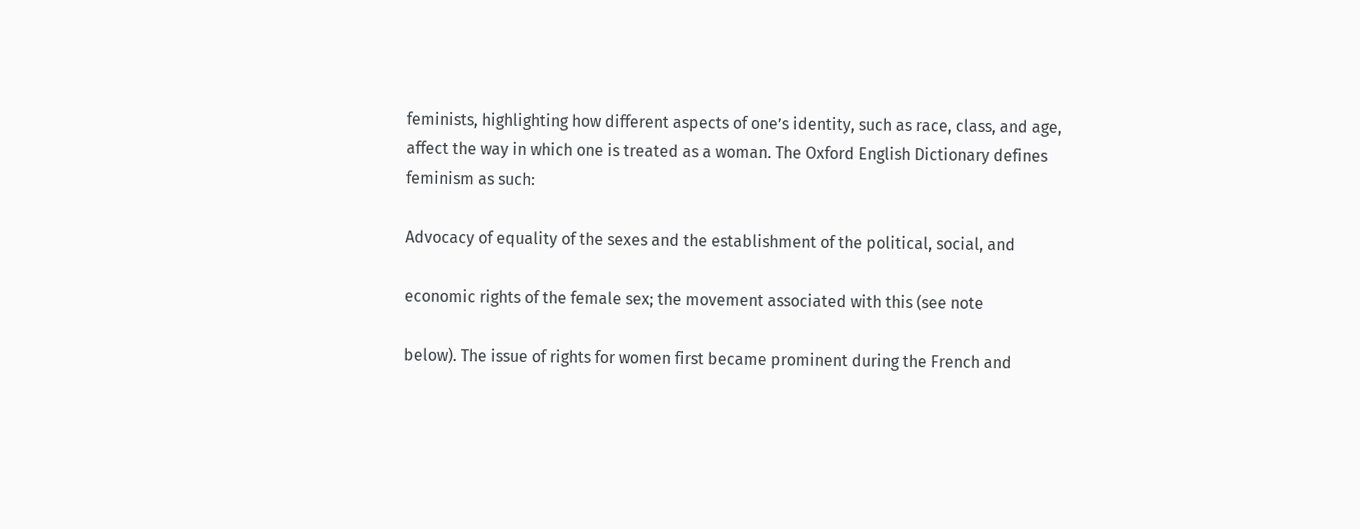feminists, highlighting how different aspects of one’s identity, such as race, class, and age, affect the way in which one is treated as a woman. The Oxford English Dictionary defines feminism as such:

Advocacy of equality of the sexes and the establishment of the political, social, and

economic rights of the female sex; the movement associated with this (see note

below). The issue of rights for women first became prominent during the French and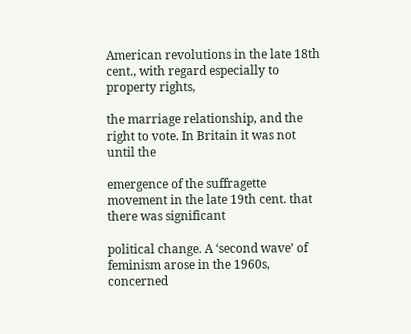American revolutions in the late 18th cent., with regard especially to property rights,

the marriage relationship, and the right to vote. In Britain it was not until the

emergence of the suffragette movement in the late 19th cent. that there was significant

political change. A ‘second wave’ of feminism arose in the 1960s, concerned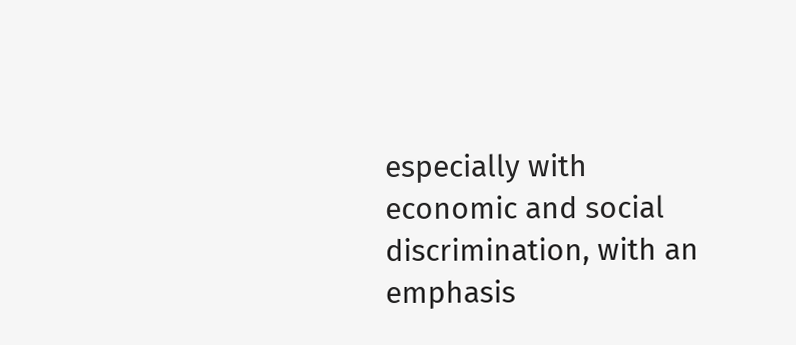especially with economic and social discrimination, with an emphasis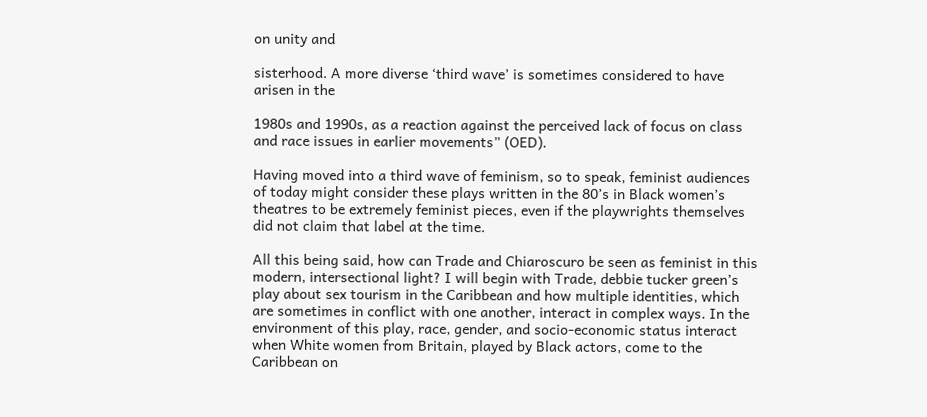on unity and

sisterhood. A more diverse ‘third wave’ is sometimes considered to have arisen in the

1980s and 1990s, as a reaction against the perceived lack of focus on class and race issues in earlier movements” (OED).

Having moved into a third wave of feminism, so to speak, feminist audiences of today might consider these plays written in the 80’s in Black women’s theatres to be extremely feminist pieces, even if the playwrights themselves did not claim that label at the time.

All this being said, how can Trade and Chiaroscuro be seen as feminist in this modern, intersectional light? I will begin with Trade, debbie tucker green’s play about sex tourism in the Caribbean and how multiple identities, which are sometimes in conflict with one another, interact in complex ways. In the environment of this play, race, gender, and socio-economic status interact when White women from Britain, played by Black actors, come to the Caribbean on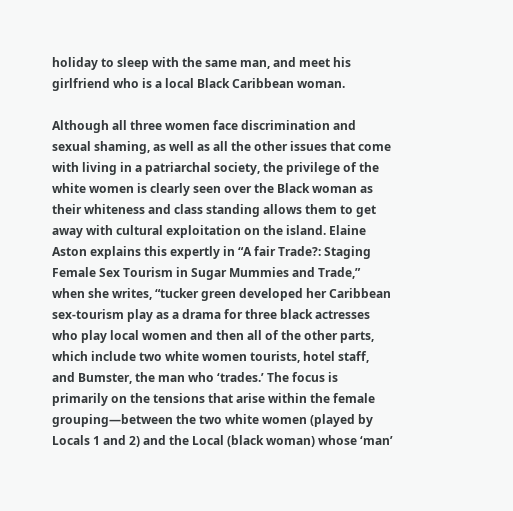holiday to sleep with the same man, and meet his girlfriend who is a local Black Caribbean woman.

Although all three women face discrimination and sexual shaming, as well as all the other issues that come with living in a patriarchal society, the privilege of the white women is clearly seen over the Black woman as their whiteness and class standing allows them to get away with cultural exploitation on the island. Elaine Aston explains this expertly in “A fair Trade?: Staging Female Sex Tourism in Sugar Mummies and Trade,” when she writes, “tucker green developed her Caribbean sex-tourism play as a drama for three black actresses who play local women and then all of the other parts, which include two white women tourists, hotel staff, and Bumster, the man who ‘trades.’ The focus is primarily on the tensions that arise within the female grouping—between the two white women (played by Locals 1 and 2) and the Local (black woman) whose ‘man’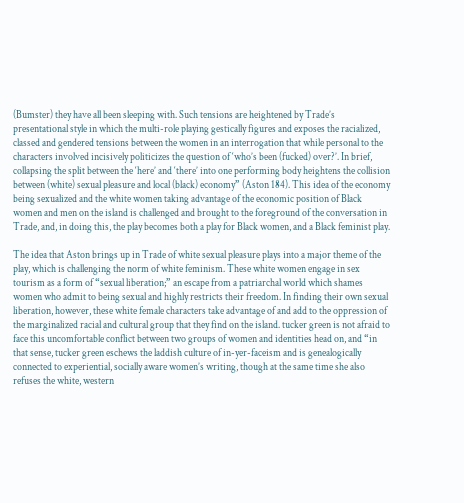(Bumster) they have all been sleeping with. Such tensions are heightened by Trade’s presentational style in which the multi-role playing gestically figures and exposes the racialized, classed and gendered tensions between the women in an interrogation that while personal to the characters involved incisively politicizes the question of ‘who’s been (fucked) over?’. In brief, collapsing the split between the ‘here’ and ‘there’ into one performing body heightens the collision between (white) sexual pleasure and local (black) economy” (Aston 184). This idea of the economy being sexualized and the white women taking advantage of the economic position of Black women and men on the island is challenged and brought to the foreground of the conversation in Trade, and, in doing this, the play becomes both a play for Black women, and a Black feminist play.

The idea that Aston brings up in Trade of white sexual pleasure plays into a major theme of the play, which is challenging the norm of white feminism. These white women engage in sex tourism as a form of “sexual liberation;” an escape from a patriarchal world which shames women who admit to being sexual and highly restricts their freedom. In finding their own sexual liberation, however, these white female characters take advantage of and add to the oppression of the marginalized racial and cultural group that they find on the island. tucker green is not afraid to face this uncomfortable conflict between two groups of women and identities head on, and “in that sense, tucker green eschews the laddish culture of in-yer-faceism and is genealogically connected to experiential, socially aware women’s writing, though at the same time she also refuses the white, western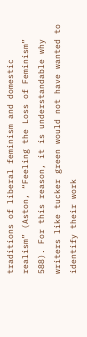traditions of liberal feminism and domestic realism” (Aston, “Feeling the Loss of Feminism” 588). For this reason, it is understandable why writers like tucker green would not have wanted to identify their work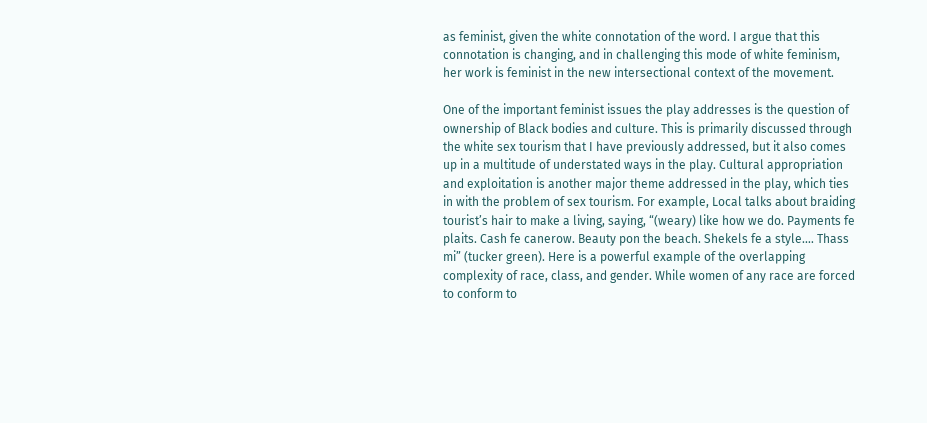as feminist, given the white connotation of the word. I argue that this connotation is changing, and in challenging this mode of white feminism, her work is feminist in the new intersectional context of the movement.

One of the important feminist issues the play addresses is the question of ownership of Black bodies and culture. This is primarily discussed through the white sex tourism that I have previously addressed, but it also comes up in a multitude of understated ways in the play. Cultural appropriation and exploitation is another major theme addressed in the play, which ties in with the problem of sex tourism. For example, Local talks about braiding tourist’s hair to make a living, saying, “(weary) like how we do. Payments fe plaits. Cash fe canerow. Beauty pon the beach. Shekels fe a style.… Thass mi” (tucker green). Here is a powerful example of the overlapping complexity of race, class, and gender. While women of any race are forced to conform to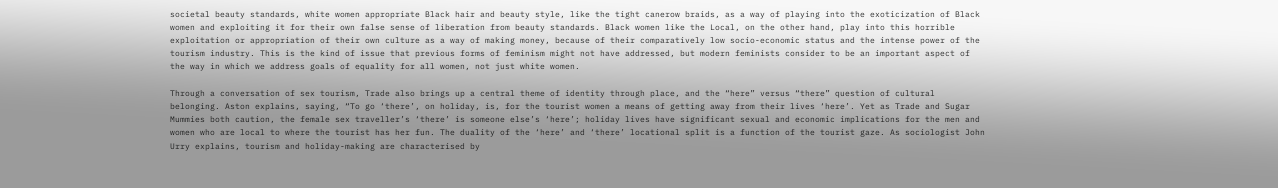societal beauty standards, white women appropriate Black hair and beauty style, like the tight canerow braids, as a way of playing into the exoticization of Black women and exploiting it for their own false sense of liberation from beauty standards. Black women like the Local, on the other hand, play into this horrible exploitation or appropriation of their own culture as a way of making money, because of their comparatively low socio-economic status and the intense power of the tourism industry. This is the kind of issue that previous forms of feminism might not have addressed, but modern feminists consider to be an important aspect of the way in which we address goals of equality for all women, not just white women.

Through a conversation of sex tourism, Trade also brings up a central theme of identity through place, and the “here” versus “there” question of cultural belonging. Aston explains, saying, “To go ‘there’, on holiday, is, for the tourist women a means of getting away from their lives ‘here’. Yet as Trade and Sugar Mummies both caution, the female sex traveller’s ‘there’ is someone else’s ‘here’; holiday lives have significant sexual and economic implications for the men and women who are local to where the tourist has her fun. The duality of the ‘here’ and ‘there’ locational split is a function of the tourist gaze. As sociologist John Urry explains, tourism and holiday-making are characterised by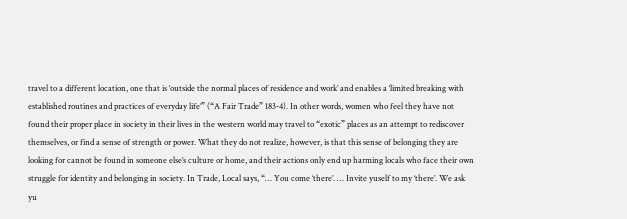travel to a different location, one that is ‘outside the normal places of residence and work’ and enables a ‘limited breaking with established routines and practices of everyday life’” (“A Fair Trade” 183-4). In other words, women who feel they have not found their proper place in society in their lives in the western world may travel to “exotic” places as an attempt to rediscover themselves, or find a sense of strength or power. What they do not realize, however, is that this sense of belonging they are looking for cannot be found in someone else’s culture or home, and their actions only end up harming locals who face their own struggle for identity and belonging in society. In Trade, Local says, “… You come ‘there’. … Invite yuself to my ‘there’. We ask yu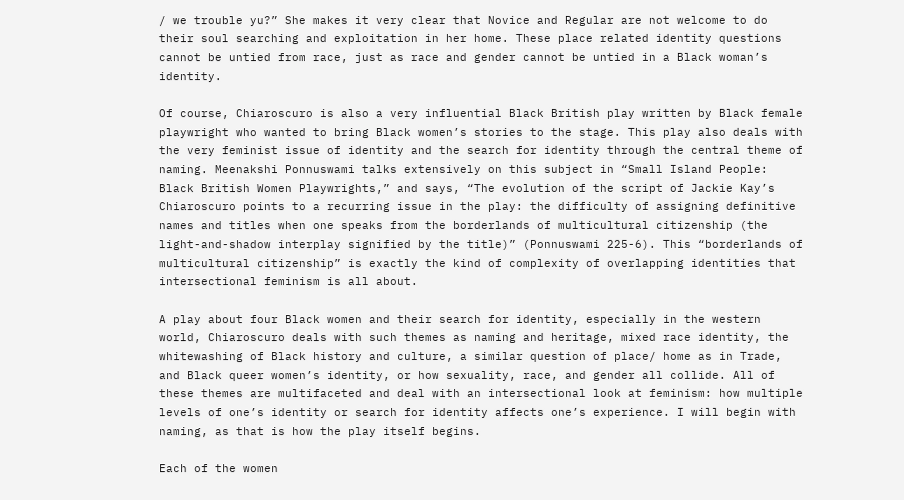/ we trouble yu?” She makes it very clear that Novice and Regular are not welcome to do their soul searching and exploitation in her home. These place related identity questions cannot be untied from race, just as race and gender cannot be untied in a Black woman’s identity.

Of course, Chiaroscuro is also a very influential Black British play written by Black female playwright who wanted to bring Black women’s stories to the stage. This play also deals with the very feminist issue of identity and the search for identity through the central theme of naming. Meenakshi Ponnuswami talks extensively on this subject in “Small Island People: Black British Women Playwrights,” and says, “The evolution of the script of Jackie Kay’s Chiaroscuro points to a recurring issue in the play: the difficulty of assigning definitive names and titles when one speaks from the borderlands of multicultural citizenship (the light-and-shadow interplay signified by the title)” (Ponnuswami 225-6). This “borderlands of multicultural citizenship” is exactly the kind of complexity of overlapping identities that intersectional feminism is all about.

A play about four Black women and their search for identity, especially in the western world, Chiaroscuro deals with such themes as naming and heritage, mixed race identity, the whitewashing of Black history and culture, a similar question of place/ home as in Trade, and Black queer women’s identity, or how sexuality, race, and gender all collide. All of these themes are multifaceted and deal with an intersectional look at feminism: how multiple levels of one’s identity or search for identity affects one’s experience. I will begin with naming, as that is how the play itself begins.

Each of the women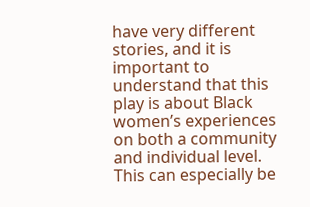have very different stories, and it is important to understand that this play is about Black women’s experiences on both a community and individual level. This can especially be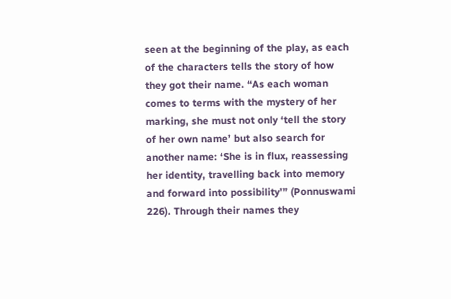seen at the beginning of the play, as each of the characters tells the story of how they got their name. “As each woman comes to terms with the mystery of her marking, she must not only ‘tell the story of her own name’ but also search for another name: ‘She is in flux, reassessing her identity, travelling back into memory and forward into possibility’” (Ponnuswami 226). Through their names they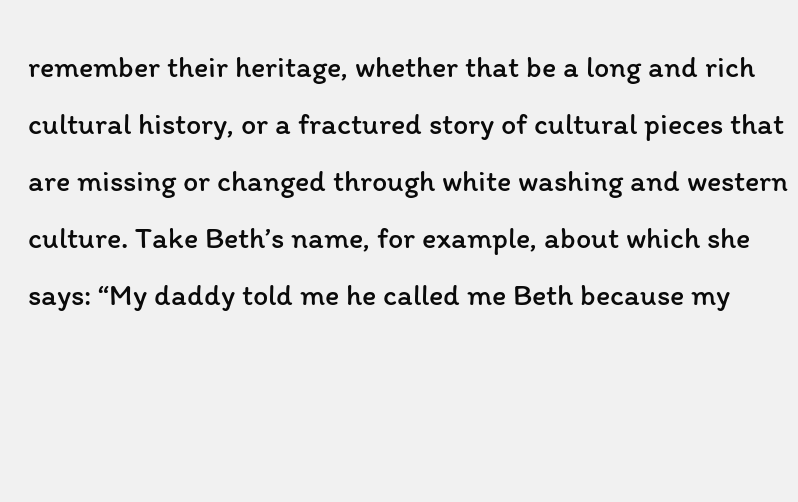remember their heritage, whether that be a long and rich cultural history, or a fractured story of cultural pieces that are missing or changed through white washing and western culture. Take Beth’s name, for example, about which she says: “My daddy told me he called me Beth because my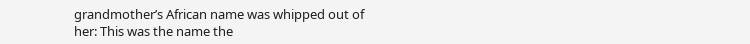grandmother’s African name was whipped out of her: This was the name the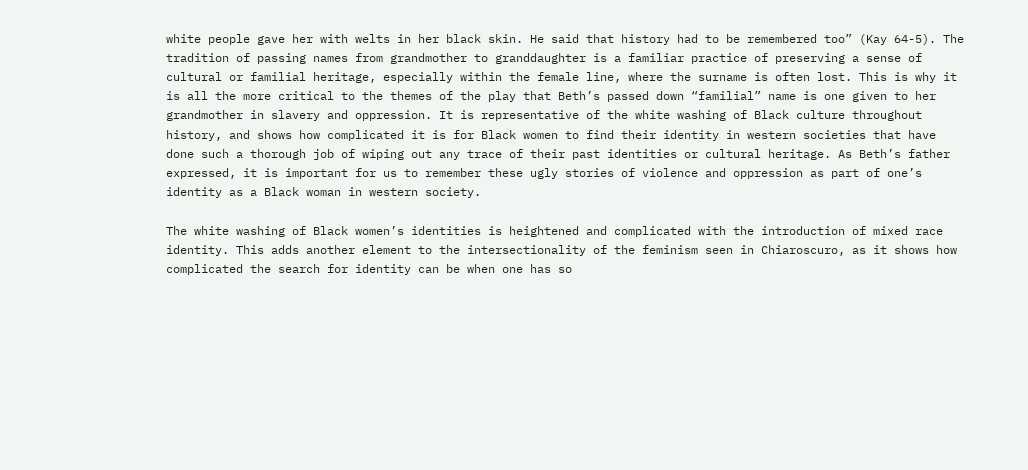white people gave her with welts in her black skin. He said that history had to be remembered too” (Kay 64-5). The tradition of passing names from grandmother to granddaughter is a familiar practice of preserving a sense of cultural or familial heritage, especially within the female line, where the surname is often lost. This is why it is all the more critical to the themes of the play that Beth’s passed down “familial” name is one given to her grandmother in slavery and oppression. It is representative of the white washing of Black culture throughout history, and shows how complicated it is for Black women to find their identity in western societies that have done such a thorough job of wiping out any trace of their past identities or cultural heritage. As Beth’s father expressed, it is important for us to remember these ugly stories of violence and oppression as part of one’s identity as a Black woman in western society.

The white washing of Black women’s identities is heightened and complicated with the introduction of mixed race identity. This adds another element to the intersectionality of the feminism seen in Chiaroscuro, as it shows how complicated the search for identity can be when one has so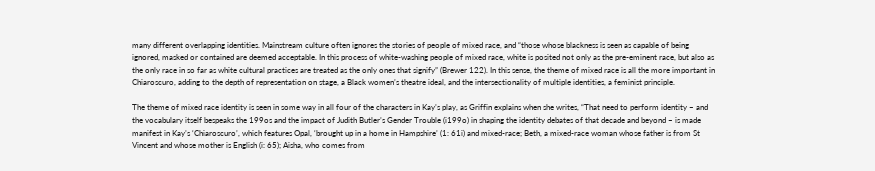many different overlapping identities. Mainstream culture often ignores the stories of people of mixed race, and “those whose blackness is seen as capable of being ignored, masked or contained are deemed acceptable. In this process of white-washing people of mixed race, white is posited not only as the pre-eminent race, but also as the only race in so far as white cultural practices are treated as the only ones that signify” (Brewer 122). In this sense, the theme of mixed race is all the more important in Chiaroscuro, adding to the depth of representation on stage, a Black women’s theatre ideal, and the intersectionality of multiple identities, a feminist principle.

The theme of mixed race identity is seen in some way in all four of the characters in Kay’s play, as Griffin explains when she writes, “That need to perform identity – and the vocabulary itself bespeaks the 199os and the impact of Judith Butler’s Gender Trouble (i199o) in shaping the identity debates of that decade and beyond – is made manifest in Kay’s ‘Chiaroscuro’, which features Opal, ‘brought up in a home in Hampshire’ (1: 61i) and mixed-race; Beth, a mixed-race woman whose father is from St Vincent and whose mother is English (i: 65); Aisha, who comes from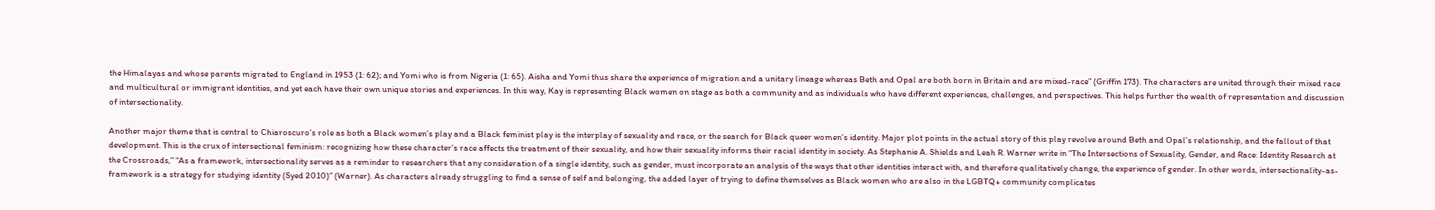the Himalayas and whose parents migrated to England in 1953 (1: 62); and Yomi who is from Nigeria (1: 65). Aisha and Yomi thus share the experience of migration and a unitary lineage whereas Beth and Opal are both born in Britain and are mixed-race” (Griffin 173). The characters are united through their mixed race and multicultural or immigrant identities, and yet each have their own unique stories and experiences. In this way, Kay is representing Black women on stage as both a community and as individuals who have different experiences, challenges, and perspectives. This helps further the wealth of representation and discussion of intersectionality.

Another major theme that is central to Chiaroscuro’s role as both a Black women’s play and a Black feminist play is the interplay of sexuality and race, or the search for Black queer women’s identity. Major plot points in the actual story of this play revolve around Beth and Opal’s relationship, and the fallout of that development. This is the crux of intersectional feminism: recognizing how these character’s race affects the treatment of their sexuality, and how their sexuality informs their racial identity in society. As Stephanie A. Shields and Leah R. Warner write in “The Intersections of Sexuality, Gender, and Race: Identity Research at the Crossroads,” “As a framework, intersectionality serves as a reminder to researchers that any consideration of a single identity, such as gender, must incorporate an analysis of the ways that other identities interact with, and therefore qualitatively change, the experience of gender. In other words, intersectionality-as-framework is a strategy for studying identity (Syed 2010)” (Warner). As characters already struggling to find a sense of self and belonging, the added layer of trying to define themselves as Black women who are also in the LGBTQ+ community complicates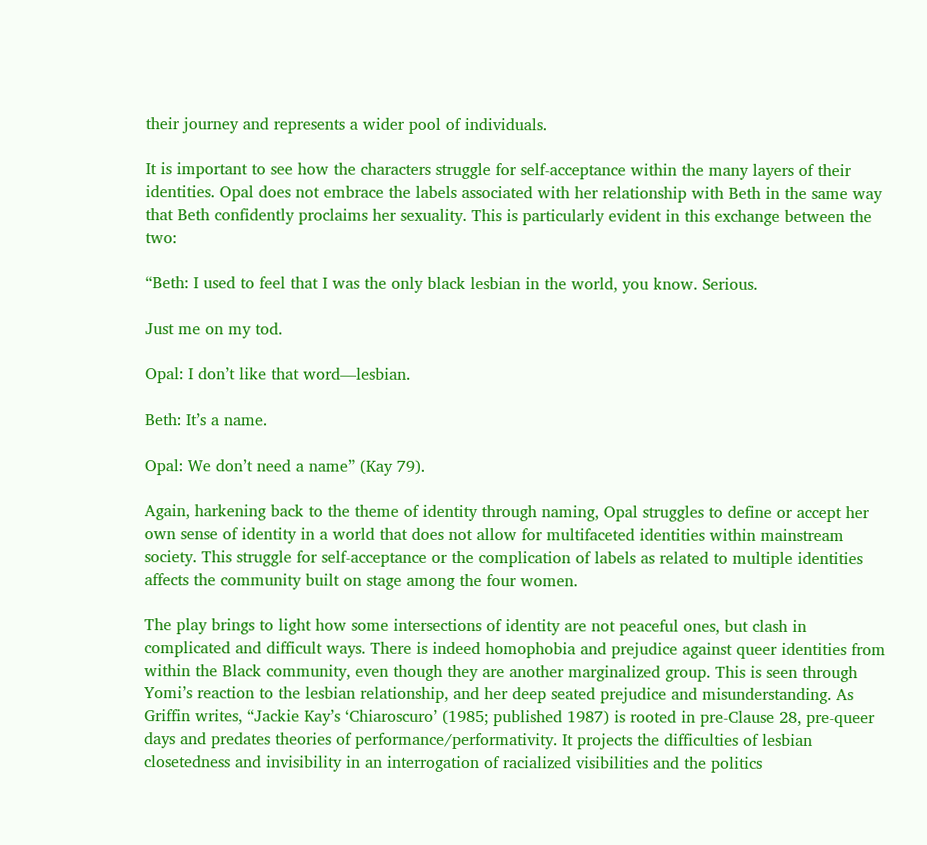their journey and represents a wider pool of individuals.

It is important to see how the characters struggle for self-acceptance within the many layers of their identities. Opal does not embrace the labels associated with her relationship with Beth in the same way that Beth confidently proclaims her sexuality. This is particularly evident in this exchange between the two:

“Beth: I used to feel that I was the only black lesbian in the world, you know. Serious.

Just me on my tod.

Opal: I don’t like that word—lesbian.

Beth: It’s a name.

Opal: We don’t need a name” (Kay 79).

Again, harkening back to the theme of identity through naming, Opal struggles to define or accept her own sense of identity in a world that does not allow for multifaceted identities within mainstream society. This struggle for self-acceptance or the complication of labels as related to multiple identities affects the community built on stage among the four women.

The play brings to light how some intersections of identity are not peaceful ones, but clash in complicated and difficult ways. There is indeed homophobia and prejudice against queer identities from within the Black community, even though they are another marginalized group. This is seen through Yomi’s reaction to the lesbian relationship, and her deep seated prejudice and misunderstanding. As Griffin writes, “Jackie Kay’s ‘Chiaroscuro’ (1985; published 1987) is rooted in pre-Clause 28, pre-queer days and predates theories of performance/performativity. It projects the difficulties of lesbian closetedness and invisibility in an interrogation of racialized visibilities and the politics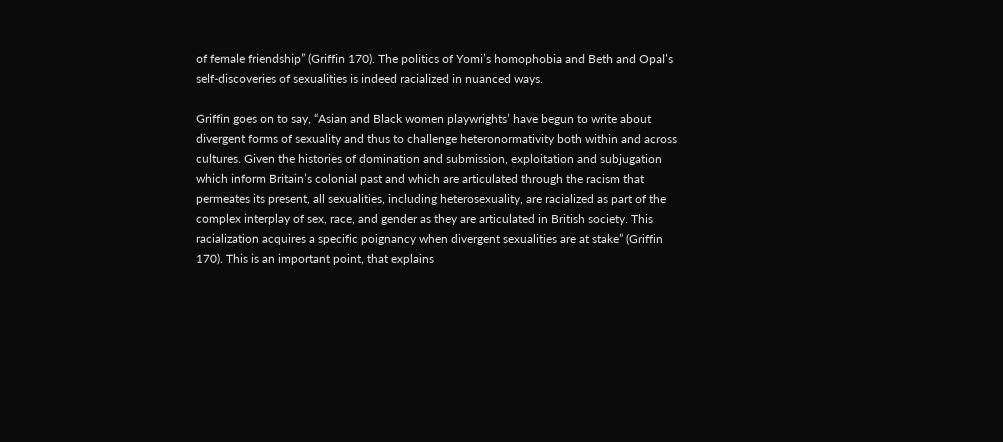of female friendship” (Griffin 170). The politics of Yomi’s homophobia and Beth and Opal’s self-discoveries of sexualities is indeed racialized in nuanced ways.

Griffin goes on to say, “Asian and Black women playwrights’ have begun to write about divergent forms of sexuality and thus to challenge heteronormativity both within and across cultures. Given the histories of domination and submission, exploitation and subjugation which inform Britain’s colonial past and which are articulated through the racism that permeates its present, all sexualities, including heterosexuality, are racialized as part of the complex interplay of sex, race, and gender as they are articulated in British society. This racialization acquires a specific poignancy when divergent sexualities are at stake” (Griffin 170). This is an important point, that explains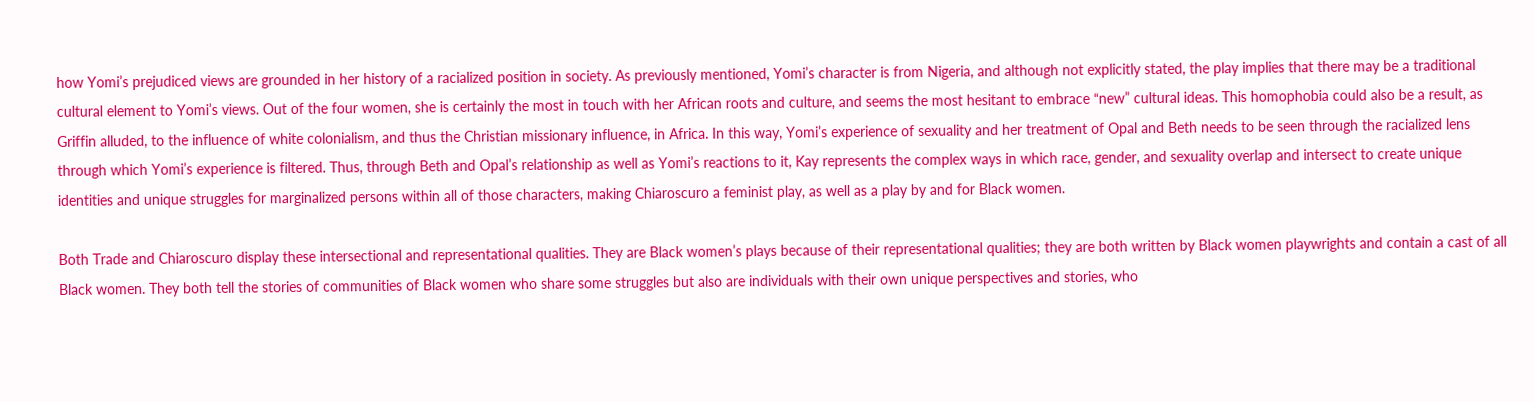how Yomi’s prejudiced views are grounded in her history of a racialized position in society. As previously mentioned, Yomi’s character is from Nigeria, and although not explicitly stated, the play implies that there may be a traditional cultural element to Yomi’s views. Out of the four women, she is certainly the most in touch with her African roots and culture, and seems the most hesitant to embrace “new” cultural ideas. This homophobia could also be a result, as Griffin alluded, to the influence of white colonialism, and thus the Christian missionary influence, in Africa. In this way, Yomi’s experience of sexuality and her treatment of Opal and Beth needs to be seen through the racialized lens through which Yomi’s experience is filtered. Thus, through Beth and Opal’s relationship as well as Yomi’s reactions to it, Kay represents the complex ways in which race, gender, and sexuality overlap and intersect to create unique identities and unique struggles for marginalized persons within all of those characters, making Chiaroscuro a feminist play, as well as a play by and for Black women.

Both Trade and Chiaroscuro display these intersectional and representational qualities. They are Black women’s plays because of their representational qualities; they are both written by Black women playwrights and contain a cast of all Black women. They both tell the stories of communities of Black women who share some struggles but also are individuals with their own unique perspectives and stories, who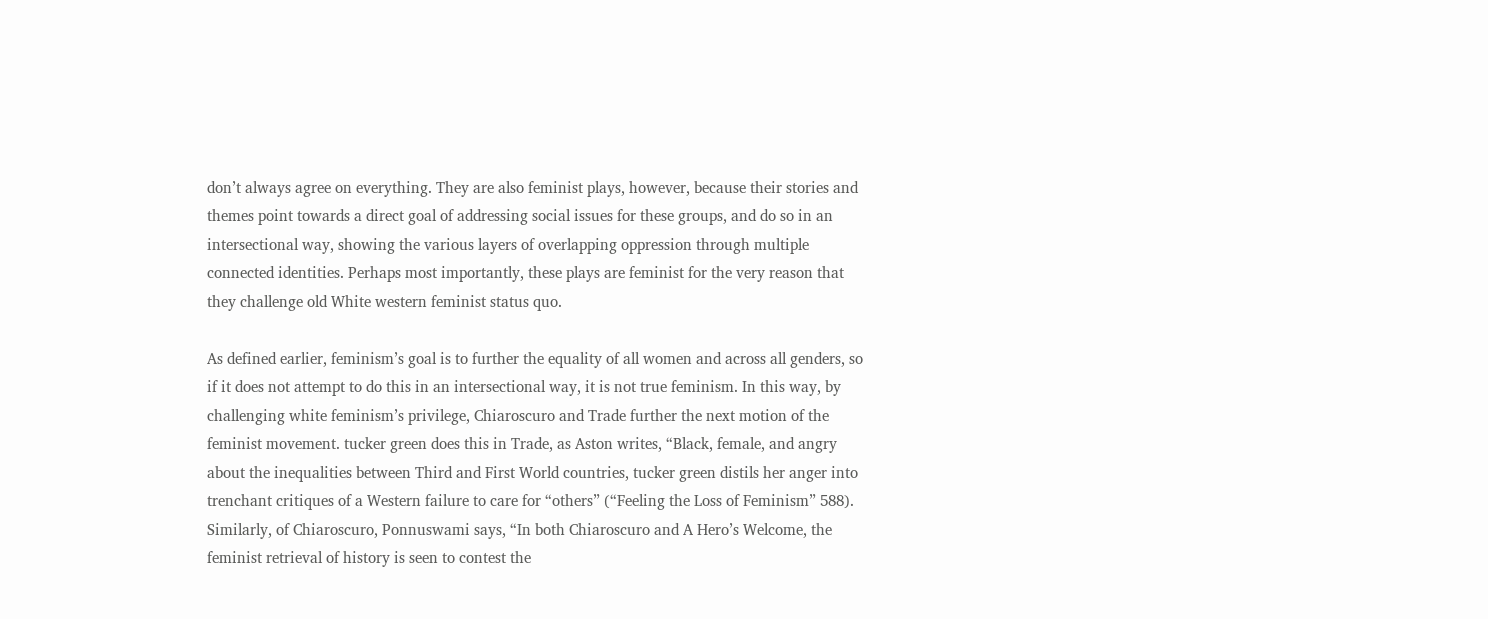don’t always agree on everything. They are also feminist plays, however, because their stories and themes point towards a direct goal of addressing social issues for these groups, and do so in an intersectional way, showing the various layers of overlapping oppression through multiple connected identities. Perhaps most importantly, these plays are feminist for the very reason that they challenge old White western feminist status quo.

As defined earlier, feminism’s goal is to further the equality of all women and across all genders, so if it does not attempt to do this in an intersectional way, it is not true feminism. In this way, by challenging white feminism’s privilege, Chiaroscuro and Trade further the next motion of the feminist movement. tucker green does this in Trade, as Aston writes, “Black, female, and angry about the inequalities between Third and First World countries, tucker green distils her anger into trenchant critiques of a Western failure to care for “others” (“Feeling the Loss of Feminism” 588). Similarly, of Chiaroscuro, Ponnuswami says, “In both Chiaroscuro and A Hero’s Welcome, the feminist retrieval of history is seen to contest the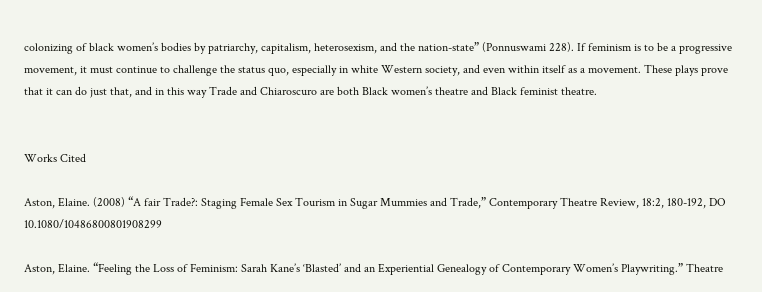colonizing of black women’s bodies by patriarchy, capitalism, heterosexism, and the nation-state” (Ponnuswami 228). If feminism is to be a progressive movement, it must continue to challenge the status quo, especially in white Western society, and even within itself as a movement. These plays prove that it can do just that, and in this way Trade and Chiaroscuro are both Black women’s theatre and Black feminist theatre.


Works Cited

Aston, Elaine. (2008) “A fair Trade?: Staging Female Sex Tourism in Sugar Mummies and Trade,” Contemporary Theatre Review, 18:2, 180-192, DO 10.1080/10486800801908299

Aston, Elaine. “Feeling the Loss of Feminism: Sarah Kane’s ‘Blasted’ and an Experiential Genealogy of Contemporary Women’s Playwriting.” Theatre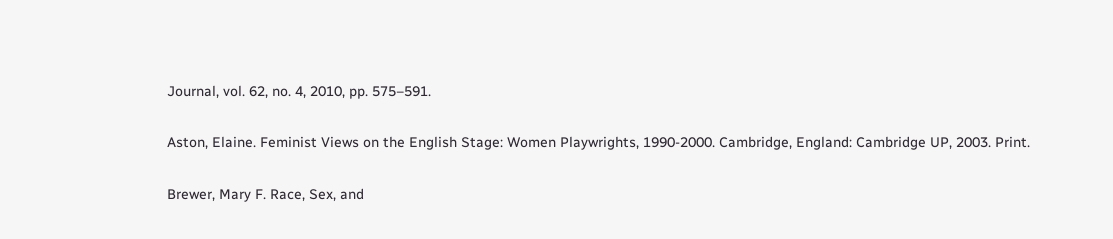Journal, vol. 62, no. 4, 2010, pp. 575–591.

Aston, Elaine. Feminist Views on the English Stage: Women Playwrights, 1990-2000. Cambridge, England: Cambridge UP, 2003. Print.

Brewer, Mary F. Race, Sex, and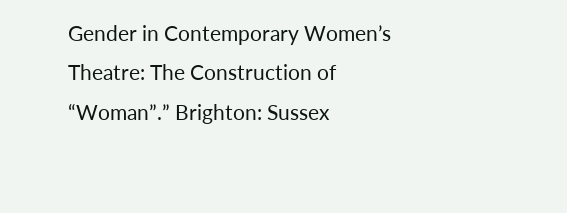Gender in Contemporary Women’s Theatre: The Construction of “Woman”.” Brighton: Sussex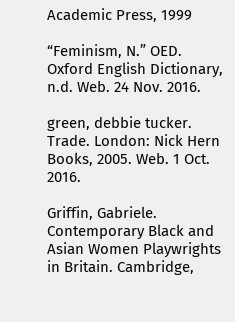Academic Press, 1999

“Feminism, N.” OED. Oxford English Dictionary, n.d. Web. 24 Nov. 2016.

green, debbie tucker. Trade. London: Nick Hern Books, 2005. Web. 1 Oct. 2016.

Griffin, Gabriele. Contemporary Black and Asian Women Playwrights in Britain. Cambridge,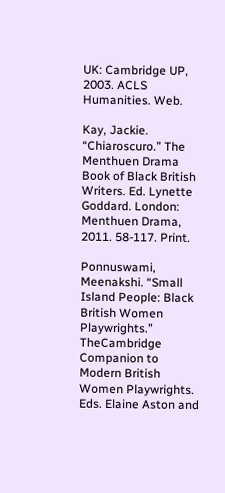UK: Cambridge UP, 2003. ACLS Humanities. Web.

Kay, Jackie. “Chiaroscuro.” The Menthuen Drama Book of Black British Writers. Ed. Lynette Goddard. London: Menthuen Drama, 2011. 58-117. Print.

Ponnuswami, Meenakshi. “Small Island People: Black British Women Playwrights.” TheCambridge Companion to Modern British Women Playwrights. Eds. Elaine Aston and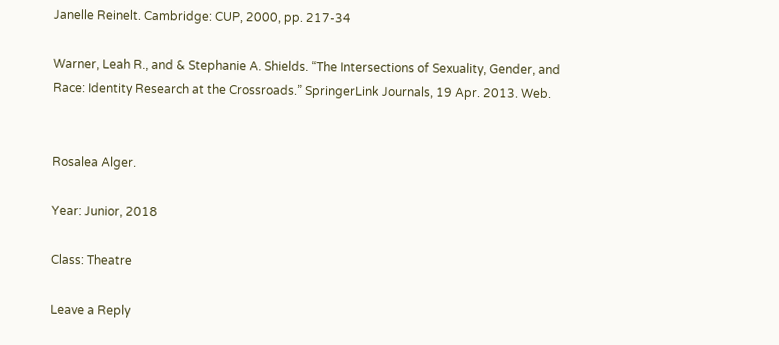Janelle Reinelt. Cambridge: CUP, 2000, pp. 217-34

Warner, Leah R., and & Stephanie A. Shields. “The Intersections of Sexuality, Gender, and Race: Identity Research at the Crossroads.” SpringerLink Journals, 19 Apr. 2013. Web.


Rosalea Alger.

Year: Junior, 2018

Class: Theatre

Leave a Reply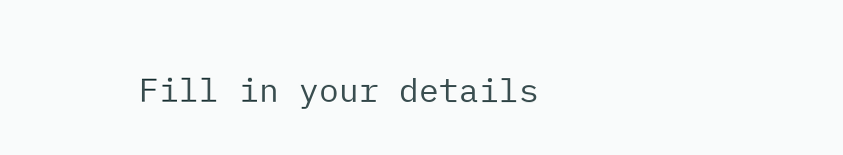Fill in your details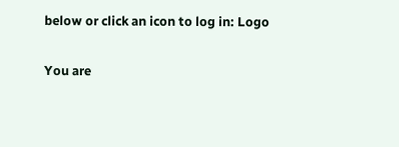below or click an icon to log in: Logo

You are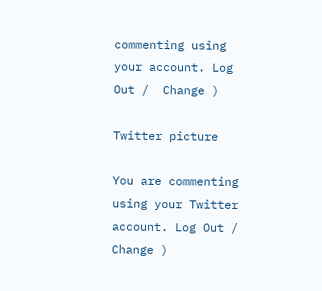commenting using your account. Log Out /  Change )

Twitter picture

You are commenting using your Twitter account. Log Out /  Change )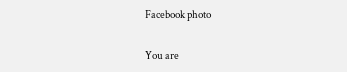Facebook photo

You are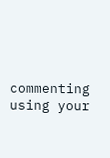commenting using your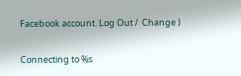Facebook account. Log Out /  Change )

Connecting to %s